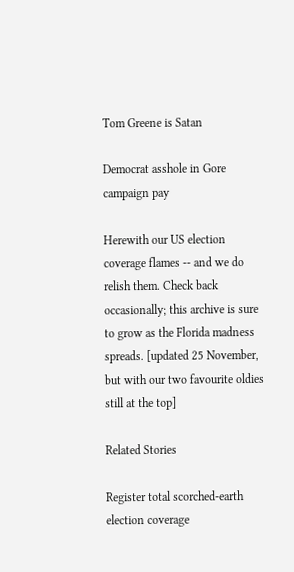Tom Greene is Satan

Democrat asshole in Gore campaign pay

Herewith our US election coverage flames -- and we do relish them. Check back occasionally; this archive is sure to grow as the Florida madness spreads. [updated 25 November, but with our two favourite oldies still at the top]

Related Stories

Register total scorched-earth election coverage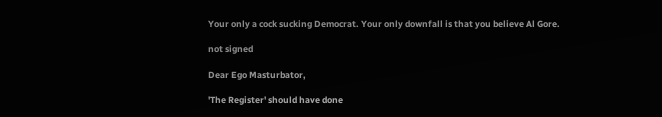Your only a cock sucking Democrat. Your only downfall is that you believe Al Gore.

not signed

Dear Ego Masturbator,

'The Register' should have done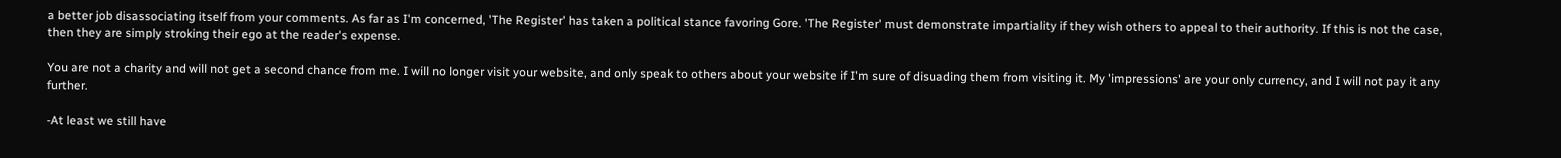a better job disassociating itself from your comments. As far as I'm concerned, 'The Register' has taken a political stance favoring Gore. 'The Register' must demonstrate impartiality if they wish others to appeal to their authority. If this is not the case, then they are simply stroking their ego at the reader's expense.

You are not a charity and will not get a second chance from me. I will no longer visit your website, and only speak to others about your website if I'm sure of disuading them from visiting it. My 'impressions' are your only currency, and I will not pay it any further.

-At least we still have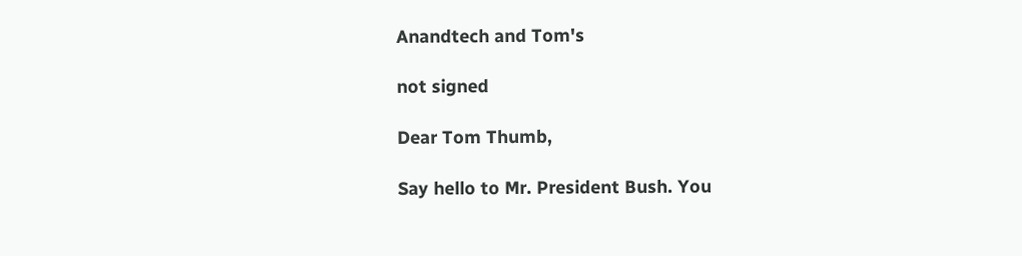Anandtech and Tom's

not signed

Dear Tom Thumb,

Say hello to Mr. President Bush. You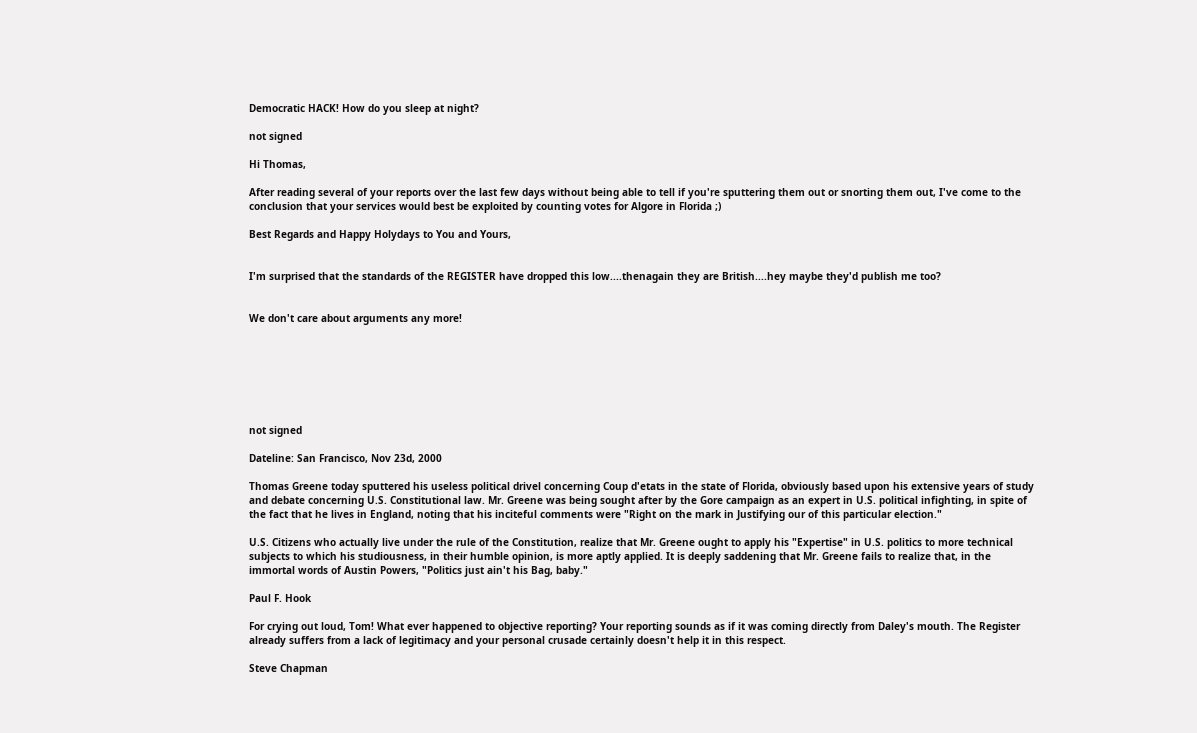Democratic HACK! How do you sleep at night?

not signed

Hi Thomas,

After reading several of your reports over the last few days without being able to tell if you're sputtering them out or snorting them out, I've come to the conclusion that your services would best be exploited by counting votes for Algore in Florida ;)

Best Regards and Happy Holydays to You and Yours,


I'm surprised that the standards of the REGISTER have dropped this low....thenagain they are British....hey maybe they'd publish me too?


We don't care about arguments any more!







not signed

Dateline: San Francisco, Nov 23d, 2000

Thomas Greene today sputtered his useless political drivel concerning Coup d'etats in the state of Florida, obviously based upon his extensive years of study and debate concerning U.S. Constitutional law. Mr. Greene was being sought after by the Gore campaign as an expert in U.S. political infighting, in spite of the fact that he lives in England, noting that his inciteful comments were "Right on the mark in Justifying our of this particular election."

U.S. Citizens who actually live under the rule of the Constitution, realize that Mr. Greene ought to apply his "Expertise" in U.S. politics to more technical subjects to which his studiousness, in their humble opinion, is more aptly applied. It is deeply saddening that Mr. Greene fails to realize that, in the immortal words of Austin Powers, "Politics just ain't his Bag, baby."

Paul F. Hook

For crying out loud, Tom! What ever happened to objective reporting? Your reporting sounds as if it was coming directly from Daley's mouth. The Register already suffers from a lack of legitimacy and your personal crusade certainly doesn't help it in this respect.

Steve Chapman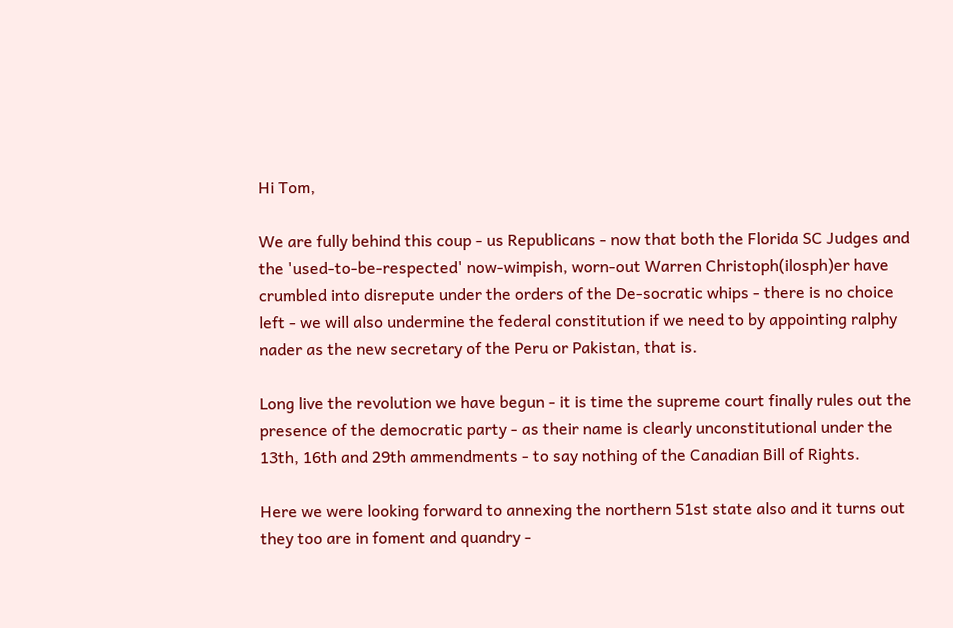Hi Tom,

We are fully behind this coup - us Republicans - now that both the Florida SC Judges and the 'used-to-be-respected' now-wimpish, worn-out Warren Christoph(ilosph)er have crumbled into disrepute under the orders of the De-socratic whips - there is no choice left - we will also undermine the federal constitution if we need to by appointing ralphy nader as the new secretary of the Peru or Pakistan, that is.

Long live the revolution we have begun - it is time the supreme court finally rules out the presence of the democratic party - as their name is clearly unconstitutional under the 13th, 16th and 29th ammendments - to say nothing of the Canadian Bill of Rights.

Here we were looking forward to annexing the northern 51st state also and it turns out they too are in foment and quandry -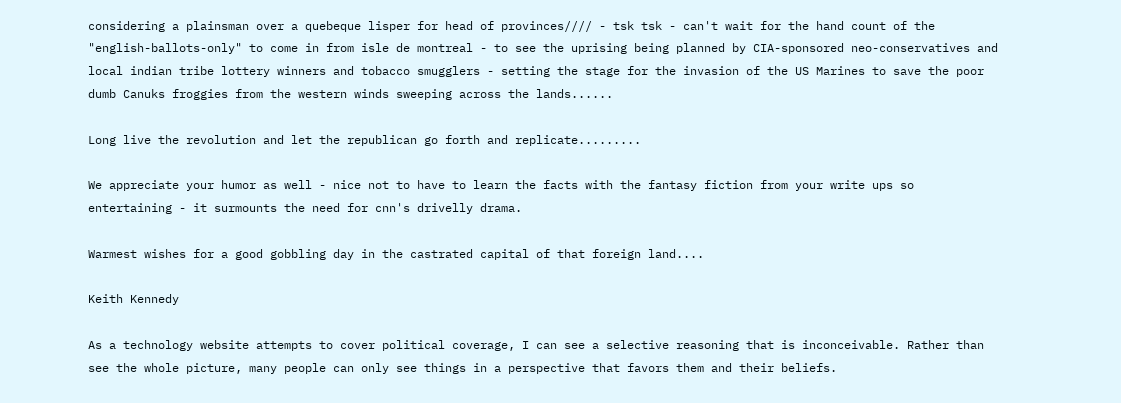considering a plainsman over a quebeque lisper for head of provinces//// - tsk tsk - can't wait for the hand count of the "english-ballots-only" to come in from isle de montreal - to see the uprising being planned by CIA-sponsored neo-conservatives and local indian tribe lottery winners and tobacco smugglers - setting the stage for the invasion of the US Marines to save the poor dumb Canuks froggies from the western winds sweeping across the lands......

Long live the revolution and let the republican go forth and replicate.........

We appreciate your humor as well - nice not to have to learn the facts with the fantasy fiction from your write ups so entertaining - it surmounts the need for cnn's drivelly drama.

Warmest wishes for a good gobbling day in the castrated capital of that foreign land....

Keith Kennedy

As a technology website attempts to cover political coverage, I can see a selective reasoning that is inconceivable. Rather than see the whole picture, many people can only see things in a perspective that favors them and their beliefs.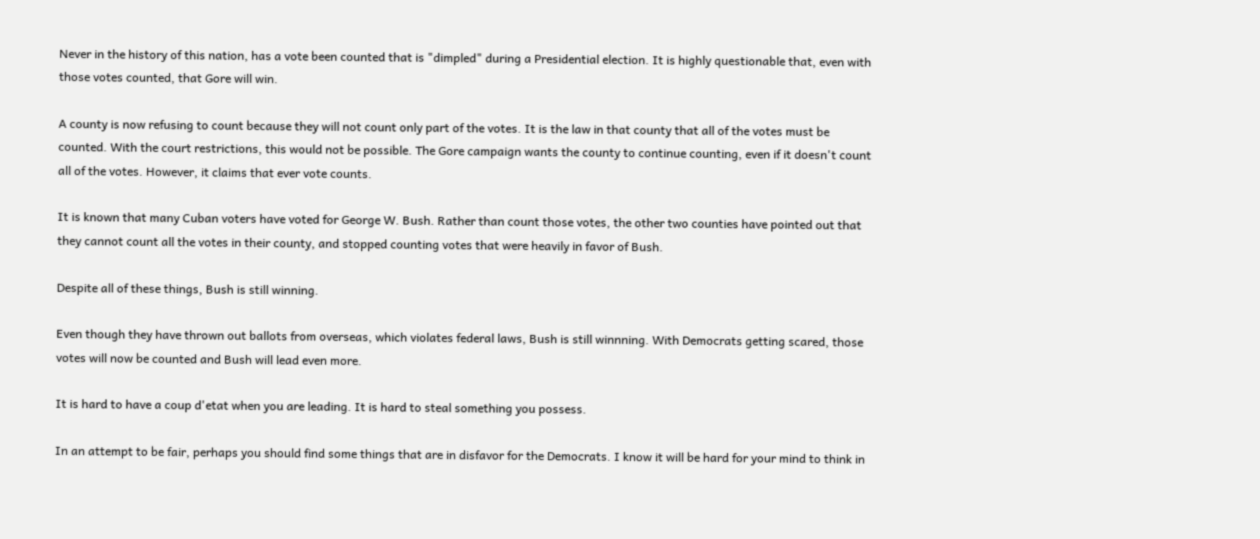Never in the history of this nation, has a vote been counted that is "dimpled" during a Presidential election. It is highly questionable that, even with those votes counted, that Gore will win.

A county is now refusing to count because they will not count only part of the votes. It is the law in that county that all of the votes must be counted. With the court restrictions, this would not be possible. The Gore campaign wants the county to continue counting, even if it doesn't count all of the votes. However, it claims that ever vote counts.

It is known that many Cuban voters have voted for George W. Bush. Rather than count those votes, the other two counties have pointed out that they cannot count all the votes in their county, and stopped counting votes that were heavily in favor of Bush.

Despite all of these things, Bush is still winning.

Even though they have thrown out ballots from overseas, which violates federal laws, Bush is still winnning. With Democrats getting scared, those votes will now be counted and Bush will lead even more.

It is hard to have a coup d'etat when you are leading. It is hard to steal something you possess.

In an attempt to be fair, perhaps you should find some things that are in disfavor for the Democrats. I know it will be hard for your mind to think in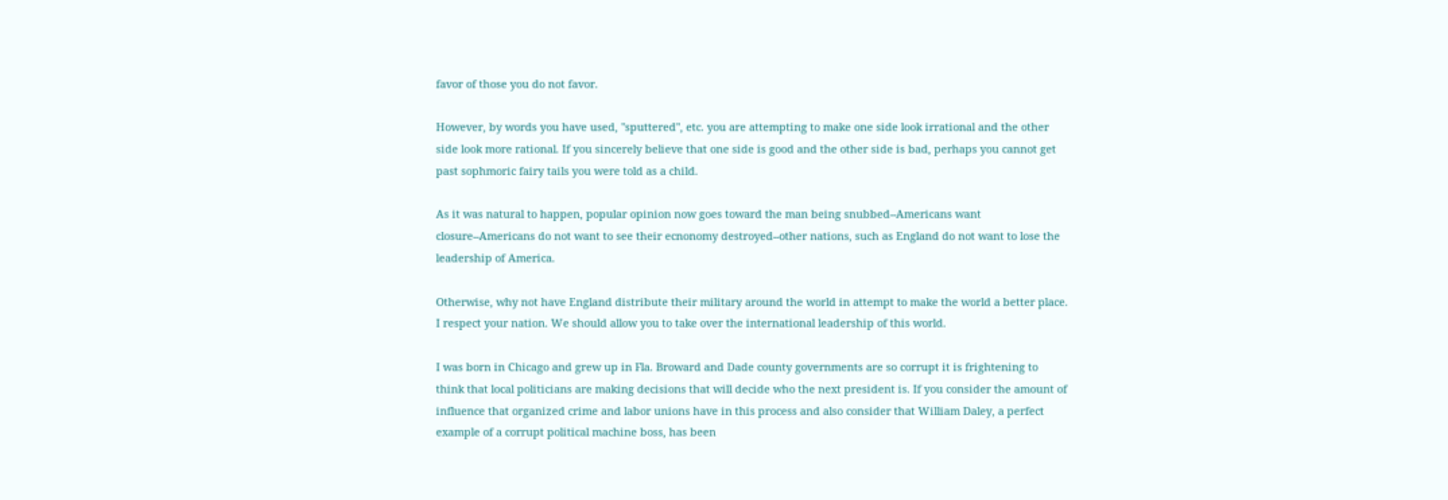favor of those you do not favor.

However, by words you have used, "sputtered", etc. you are attempting to make one side look irrational and the other side look more rational. If you sincerely believe that one side is good and the other side is bad, perhaps you cannot get past sophmoric fairy tails you were told as a child.

As it was natural to happen, popular opinion now goes toward the man being snubbed--Americans want closure--Americans do not want to see their ecnonomy destroyed--other nations, such as England do not want to lose the leadership of America.

Otherwise, why not have England distribute their military around the world in attempt to make the world a better place. I respect your nation. We should allow you to take over the international leadership of this world.

I was born in Chicago and grew up in Fla. Broward and Dade county governments are so corrupt it is frightening to think that local politicians are making decisions that will decide who the next president is. If you consider the amount of influence that organized crime and labor unions have in this process and also consider that William Daley, a perfect example of a corrupt political machine boss, has been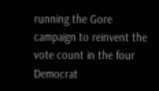running the Gore campaign to reinvent the vote count in the four Democrat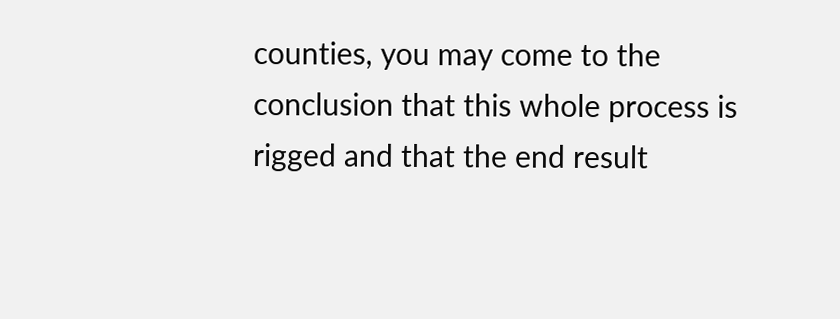counties, you may come to the conclusion that this whole process is rigged and that the end result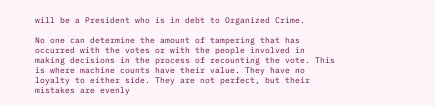will be a President who is in debt to Organized Crime.

No one can determine the amount of tampering that has occurred with the votes or with the people involved in making decisions in the process of recounting the vote. This is where machine counts have their value. They have no loyalty to either side. They are not perfect, but their mistakes are evenly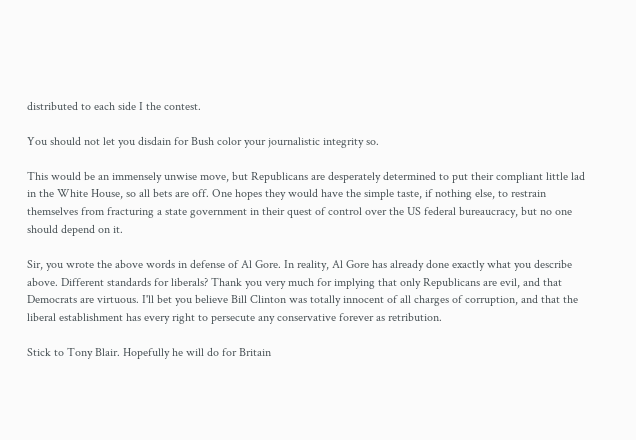distributed to each side I the contest.

You should not let you disdain for Bush color your journalistic integrity so.

This would be an immensely unwise move, but Republicans are desperately determined to put their compliant little lad in the White House, so all bets are off. One hopes they would have the simple taste, if nothing else, to restrain themselves from fracturing a state government in their quest of control over the US federal bureaucracy, but no one should depend on it.

Sir, you wrote the above words in defense of Al Gore. In reality, Al Gore has already done exactly what you describe above. Different standards for liberals? Thank you very much for implying that only Republicans are evil, and that Democrats are virtuous. I'll bet you believe Bill Clinton was totally innocent of all charges of corruption, and that the liberal establishment has every right to persecute any conservative forever as retribution.

Stick to Tony Blair. Hopefully he will do for Britain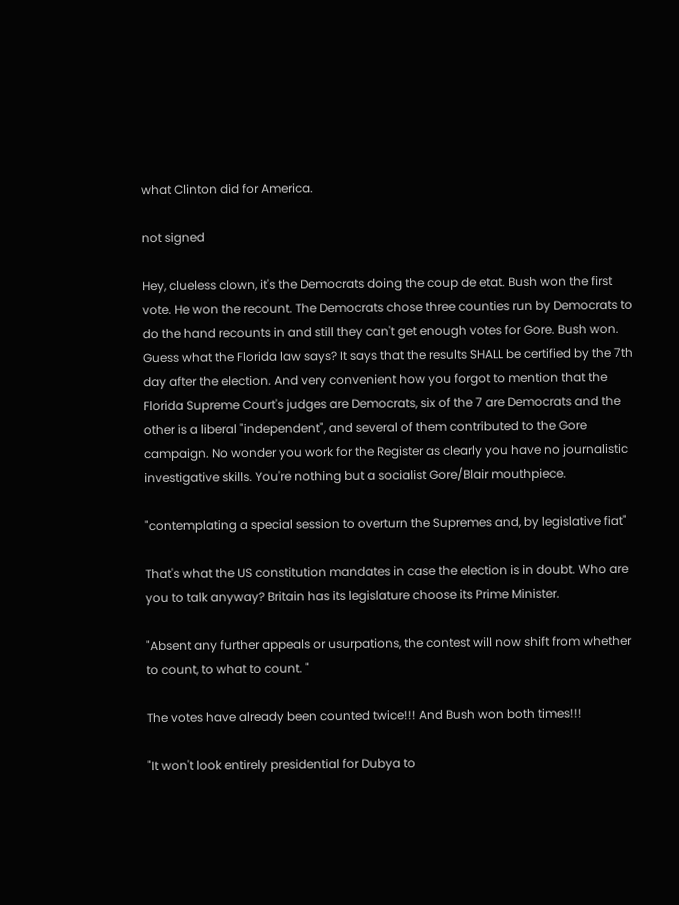what Clinton did for America.

not signed

Hey, clueless clown, it's the Democrats doing the coup de etat. Bush won the first vote. He won the recount. The Democrats chose three counties run by Democrats to do the hand recounts in and still they can't get enough votes for Gore. Bush won. Guess what the Florida law says? It says that the results SHALL be certified by the 7th day after the election. And very convenient how you forgot to mention that the Florida Supreme Court's judges are Democrats, six of the 7 are Democrats and the other is a liberal "independent", and several of them contributed to the Gore campaign. No wonder you work for the Register as clearly you have no journalistic investigative skills. You're nothing but a socialist Gore/Blair mouthpiece.

"contemplating a special session to overturn the Supremes and, by legislative fiat"

That's what the US constitution mandates in case the election is in doubt. Who are you to talk anyway? Britain has its legislature choose its Prime Minister.

"Absent any further appeals or usurpations, the contest will now shift from whether to count, to what to count. "

The votes have already been counted twice!!! And Bush won both times!!!

"It won't look entirely presidential for Dubya to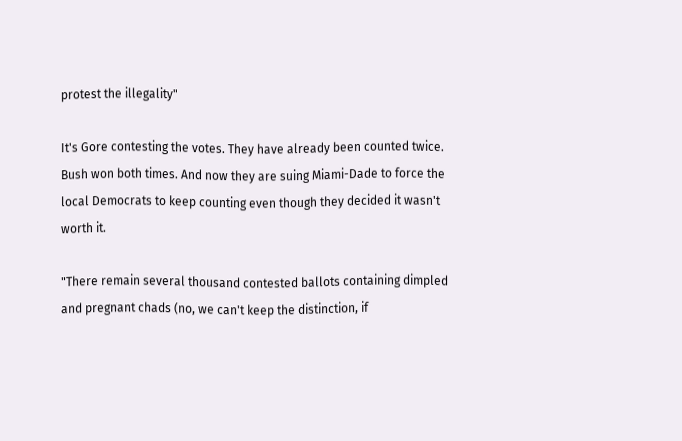protest the illegality"

It's Gore contesting the votes. They have already been counted twice. Bush won both times. And now they are suing Miami-Dade to force the local Democrats to keep counting even though they decided it wasn't worth it.

"There remain several thousand contested ballots containing dimpled and pregnant chads (no, we can't keep the distinction, if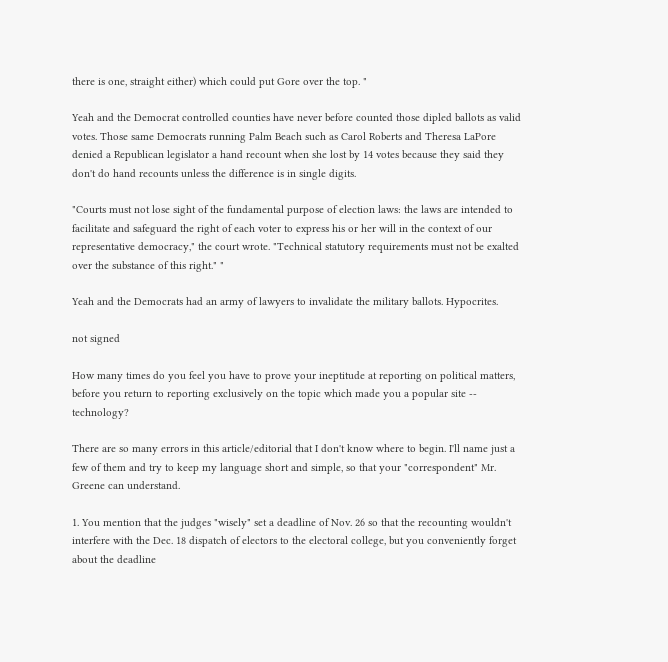there is one, straight either) which could put Gore over the top. "

Yeah and the Democrat controlled counties have never before counted those dipled ballots as valid votes. Those same Democrats running Palm Beach such as Carol Roberts and Theresa LaPore denied a Republican legislator a hand recount when she lost by 14 votes because they said they don't do hand recounts unless the difference is in single digits.

"Courts must not lose sight of the fundamental purpose of election laws: the laws are intended to facilitate and safeguard the right of each voter to express his or her will in the context of our representative democracy," the court wrote. "Technical statutory requirements must not be exalted over the substance of this right." "

Yeah and the Democrats had an army of lawyers to invalidate the military ballots. Hypocrites.

not signed

How many times do you feel you have to prove your ineptitude at reporting on political matters, before you return to reporting exclusively on the topic which made you a popular site -- technology?

There are so many errors in this article/editorial that I don't know where to begin. I'll name just a few of them and try to keep my language short and simple, so that your "correspondent" Mr. Greene can understand.

1. You mention that the judges "wisely" set a deadline of Nov. 26 so that the recounting wouldn't interfere with the Dec. 18 dispatch of electors to the electoral college, but you conveniently forget about the deadline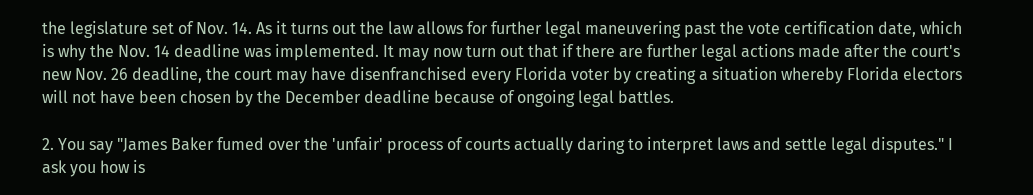the legislature set of Nov. 14. As it turns out the law allows for further legal maneuvering past the vote certification date, which is why the Nov. 14 deadline was implemented. It may now turn out that if there are further legal actions made after the court's new Nov. 26 deadline, the court may have disenfranchised every Florida voter by creating a situation whereby Florida electors will not have been chosen by the December deadline because of ongoing legal battles.

2. You say "James Baker fumed over the 'unfair' process of courts actually daring to interpret laws and settle legal disputes." I ask you how is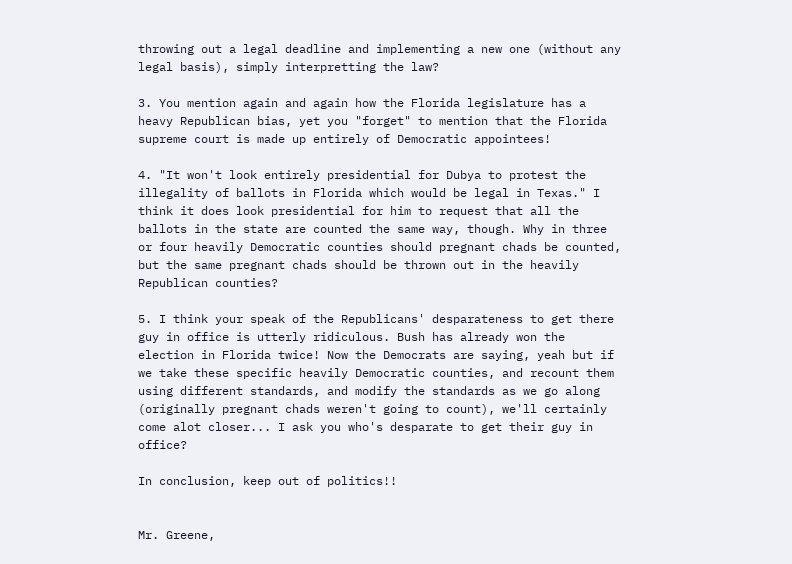throwing out a legal deadline and implementing a new one (without any legal basis), simply interpretting the law?

3. You mention again and again how the Florida legislature has a heavy Republican bias, yet you "forget" to mention that the Florida supreme court is made up entirely of Democratic appointees!

4. "It won't look entirely presidential for Dubya to protest the illegality of ballots in Florida which would be legal in Texas." I think it does look presidential for him to request that all the ballots in the state are counted the same way, though. Why in three or four heavily Democratic counties should pregnant chads be counted, but the same pregnant chads should be thrown out in the heavily Republican counties?

5. I think your speak of the Republicans' desparateness to get there guy in office is utterly ridiculous. Bush has already won the election in Florida twice! Now the Democrats are saying, yeah but if we take these specific heavily Democratic counties, and recount them using different standards, and modify the standards as we go along (originally pregnant chads weren't going to count), we'll certainly come alot closer... I ask you who's desparate to get their guy in office?

In conclusion, keep out of politics!!


Mr. Greene,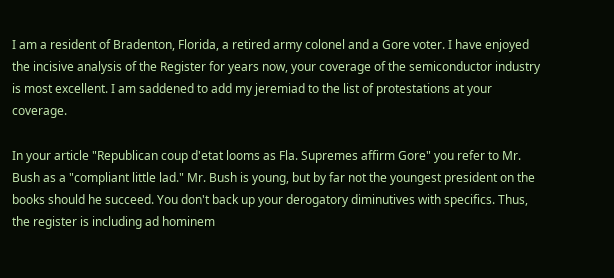I am a resident of Bradenton, Florida, a retired army colonel and a Gore voter. I have enjoyed the incisive analysis of the Register for years now, your coverage of the semiconductor industry is most excellent. I am saddened to add my jeremiad to the list of protestations at your coverage.

In your article "Republican coup d'etat looms as Fla. Supremes affirm Gore" you refer to Mr. Bush as a "compliant little lad." Mr. Bush is young, but by far not the youngest president on the books should he succeed. You don't back up your derogatory diminutives with specifics. Thus, the register is including ad hominem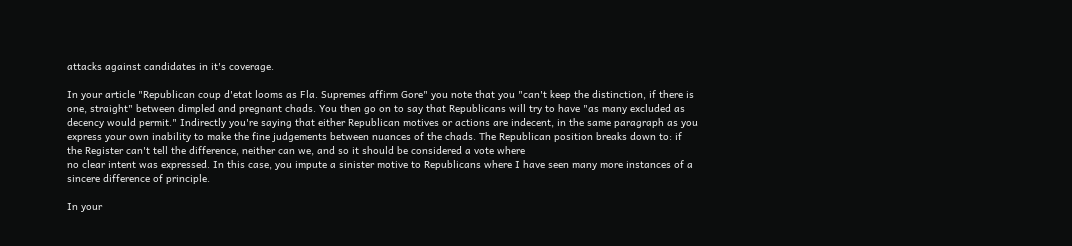attacks against candidates in it's coverage.

In your article "Republican coup d'etat looms as Fla. Supremes affirm Gore" you note that you "can't keep the distinction, if there is one, straight" between dimpled and pregnant chads. You then go on to say that Republicans will try to have "as many excluded as decency would permit." Indirectly you're saying that either Republican motives or actions are indecent, in the same paragraph as you express your own inability to make the fine judgements between nuances of the chads. The Republican position breaks down to: if the Register can't tell the difference, neither can we, and so it should be considered a vote where
no clear intent was expressed. In this case, you impute a sinister motive to Republicans where I have seen many more instances of a sincere difference of principle.

In your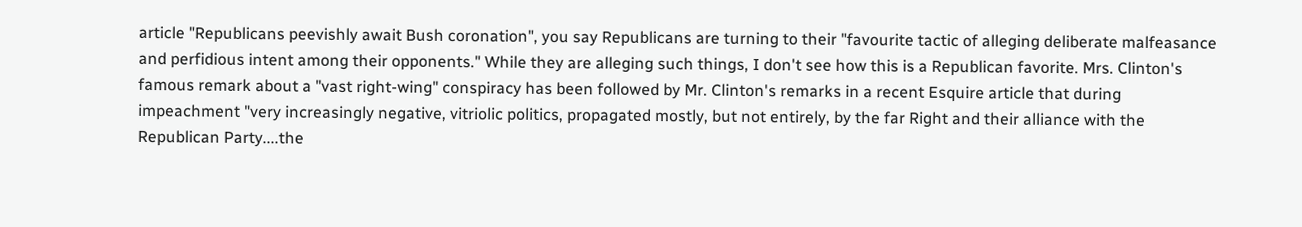article "Republicans peevishly await Bush coronation", you say Republicans are turning to their "favourite tactic of alleging deliberate malfeasance and perfidious intent among their opponents." While they are alleging such things, I don't see how this is a Republican favorite. Mrs. Clinton's famous remark about a "vast right-wing" conspiracy has been followed by Mr. Clinton's remarks in a recent Esquire article that during impeachment "very increasingly negative, vitriolic politics, propagated mostly, but not entirely, by the far Right and their alliance with the Republican Party....the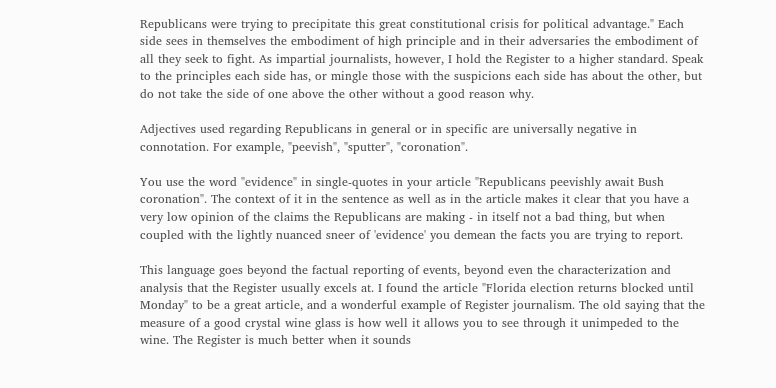Republicans were trying to precipitate this great constitutional crisis for political advantage." Each side sees in themselves the embodiment of high principle and in their adversaries the embodiment of all they seek to fight. As impartial journalists, however, I hold the Register to a higher standard. Speak to the principles each side has, or mingle those with the suspicions each side has about the other, but do not take the side of one above the other without a good reason why.

Adjectives used regarding Republicans in general or in specific are universally negative in connotation. For example, "peevish", "sputter", "coronation".

You use the word "evidence" in single-quotes in your article "Republicans peevishly await Bush coronation". The context of it in the sentence as well as in the article makes it clear that you have a very low opinion of the claims the Republicans are making - in itself not a bad thing, but when coupled with the lightly nuanced sneer of 'evidence' you demean the facts you are trying to report.

This language goes beyond the factual reporting of events, beyond even the characterization and analysis that the Register usually excels at. I found the article "Florida election returns blocked until Monday" to be a great article, and a wonderful example of Register journalism. The old saying that the measure of a good crystal wine glass is how well it allows you to see through it unimpeded to the wine. The Register is much better when it sounds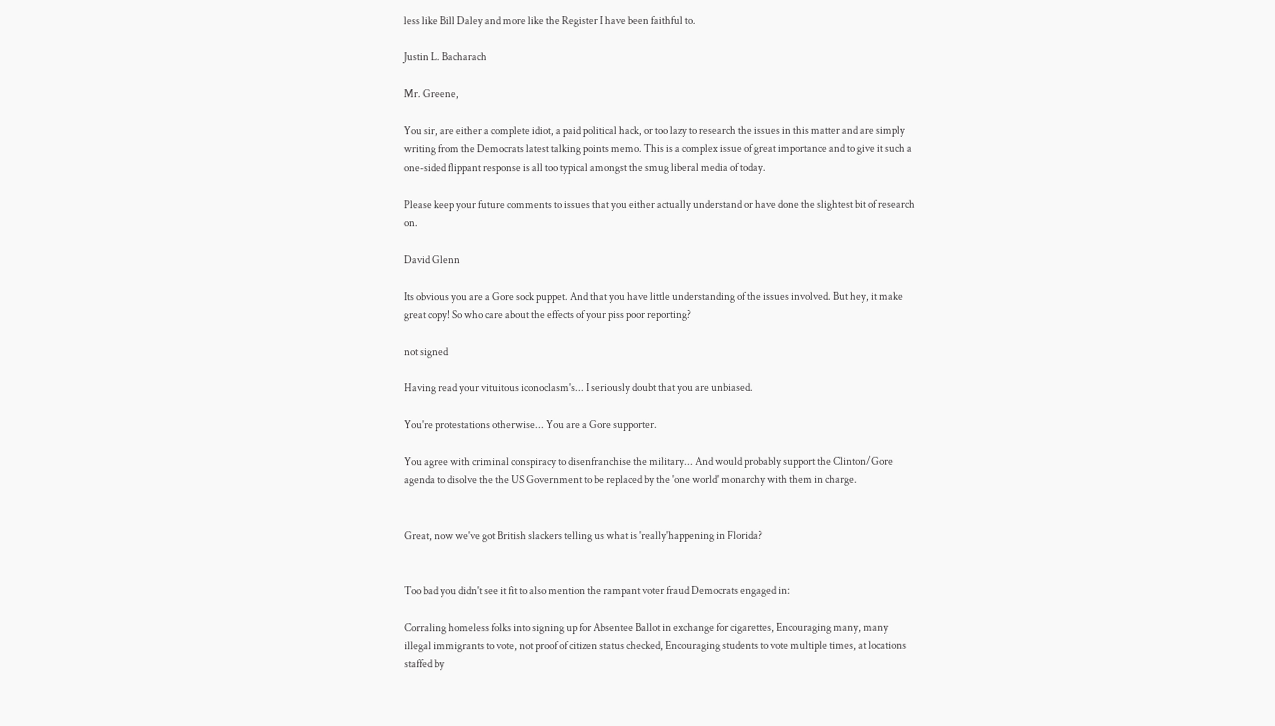less like Bill Daley and more like the Register I have been faithful to.

Justin L. Bacharach

Mr. Greene,

You sir, are either a complete idiot, a paid political hack, or too lazy to research the issues in this matter and are simply writing from the Democrats latest talking points memo. This is a complex issue of great importance and to give it such a one-sided flippant response is all too typical amongst the smug liberal media of today.

Please keep your future comments to issues that you either actually understand or have done the slightest bit of research on.

David Glenn

Its obvious you are a Gore sock puppet. And that you have little understanding of the issues involved. But hey, it make great copy! So who care about the effects of your piss poor reporting?

not signed

Having read your vituitous iconoclasm's... I seriously doubt that you are unbiased.

You're protestations otherwise... You are a Gore supporter.

You agree with criminal conspiracy to disenfranchise the military... And would probably support the Clinton/Gore agenda to disolve the the US Government to be replaced by the 'one world' monarchy with them in charge.


Great, now we've got British slackers telling us what is 'really'happening in Florida?


Too bad you didn't see it fit to also mention the rampant voter fraud Democrats engaged in:

Corraling homeless folks into signing up for Absentee Ballot in exchange for cigarettes, Encouraging many, many illegal immigrants to vote, not proof of citizen status checked, Encouraging students to vote multiple times, at locations staffed by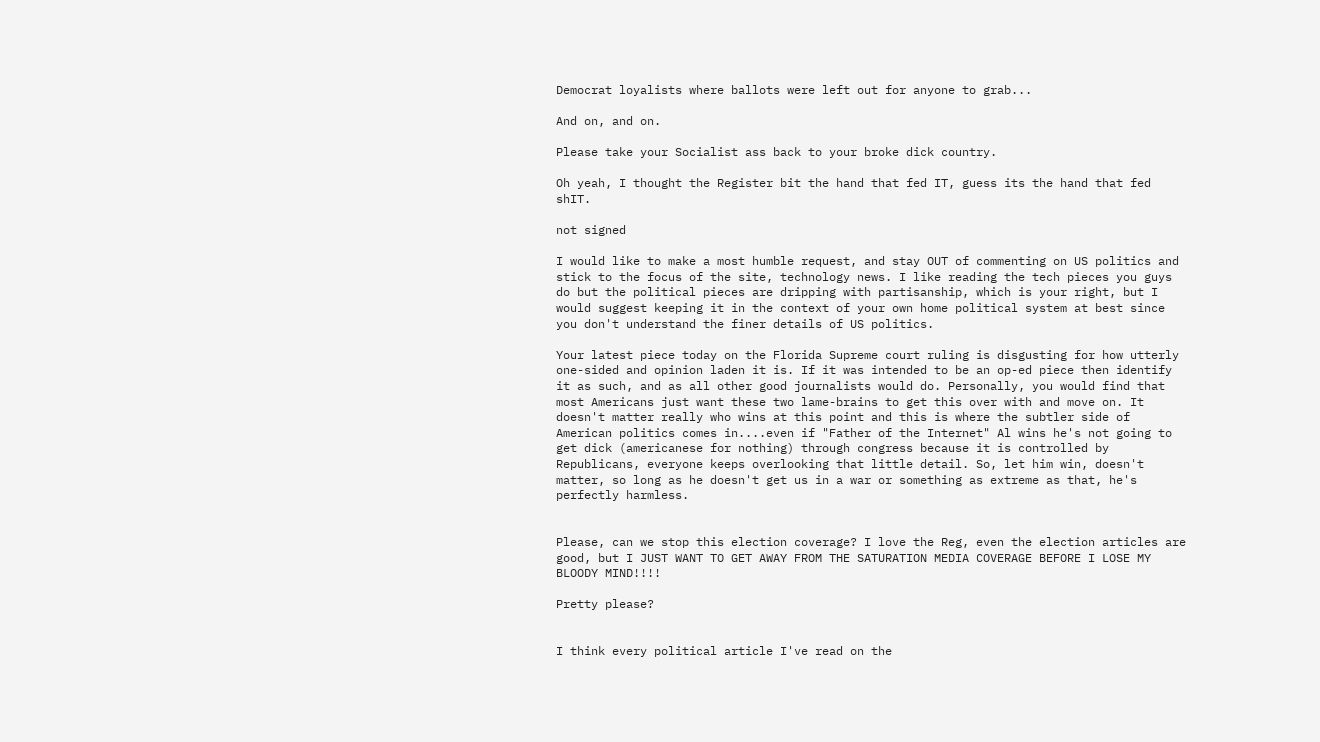Democrat loyalists where ballots were left out for anyone to grab...

And on, and on.

Please take your Socialist ass back to your broke dick country.

Oh yeah, I thought the Register bit the hand that fed IT, guess its the hand that fed shIT.

not signed

I would like to make a most humble request, and stay OUT of commenting on US politics and stick to the focus of the site, technology news. I like reading the tech pieces you guys do but the political pieces are dripping with partisanship, which is your right, but I would suggest keeping it in the context of your own home political system at best since you don't understand the finer details of US politics.

Your latest piece today on the Florida Supreme court ruling is disgusting for how utterly one-sided and opinion laden it is. If it was intended to be an op-ed piece then identify it as such, and as all other good journalists would do. Personally, you would find that most Americans just want these two lame-brains to get this over with and move on. It doesn't matter really who wins at this point and this is where the subtler side of American politics comes in....even if "Father of the Internet" Al wins he's not going to get dick (americanese for nothing) through congress because it is controlled by Republicans, everyone keeps overlooking that little detail. So, let him win, doesn't matter, so long as he doesn't get us in a war or something as extreme as that, he's perfectly harmless.


Please, can we stop this election coverage? I love the Reg, even the election articles are good, but I JUST WANT TO GET AWAY FROM THE SATURATION MEDIA COVERAGE BEFORE I LOSE MY BLOODY MIND!!!!

Pretty please?


I think every political article I've read on the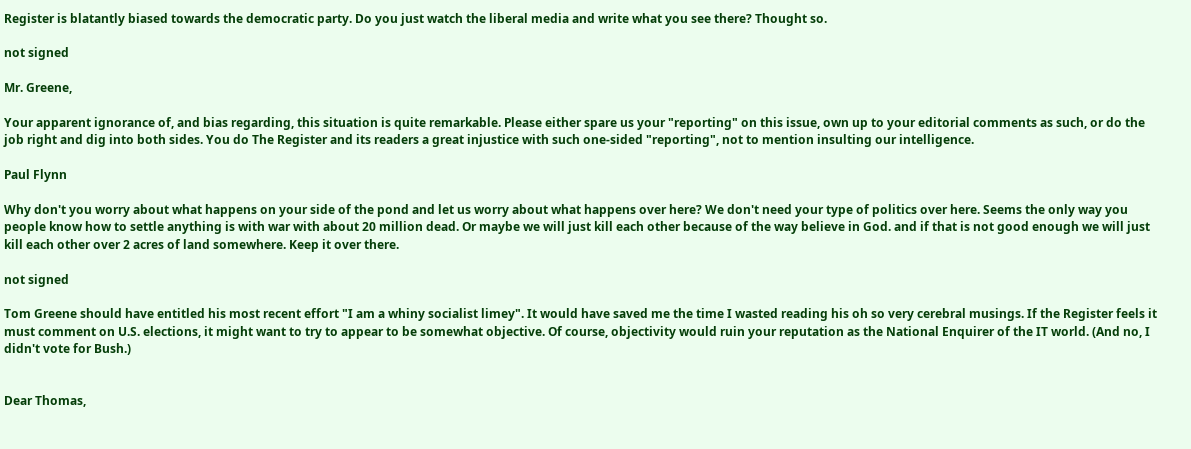Register is blatantly biased towards the democratic party. Do you just watch the liberal media and write what you see there? Thought so.

not signed

Mr. Greene,

Your apparent ignorance of, and bias regarding, this situation is quite remarkable. Please either spare us your "reporting" on this issue, own up to your editorial comments as such, or do the job right and dig into both sides. You do The Register and its readers a great injustice with such one-sided "reporting", not to mention insulting our intelligence.

Paul Flynn

Why don't you worry about what happens on your side of the pond and let us worry about what happens over here? We don't need your type of politics over here. Seems the only way you people know how to settle anything is with war with about 20 million dead. Or maybe we will just kill each other because of the way believe in God. and if that is not good enough we will just kill each other over 2 acres of land somewhere. Keep it over there.

not signed

Tom Greene should have entitled his most recent effort "I am a whiny socialist limey". It would have saved me the time I wasted reading his oh so very cerebral musings. If the Register feels it must comment on U.S. elections, it might want to try to appear to be somewhat objective. Of course, objectivity would ruin your reputation as the National Enquirer of the IT world. (And no, I didn't vote for Bush.)


Dear Thomas,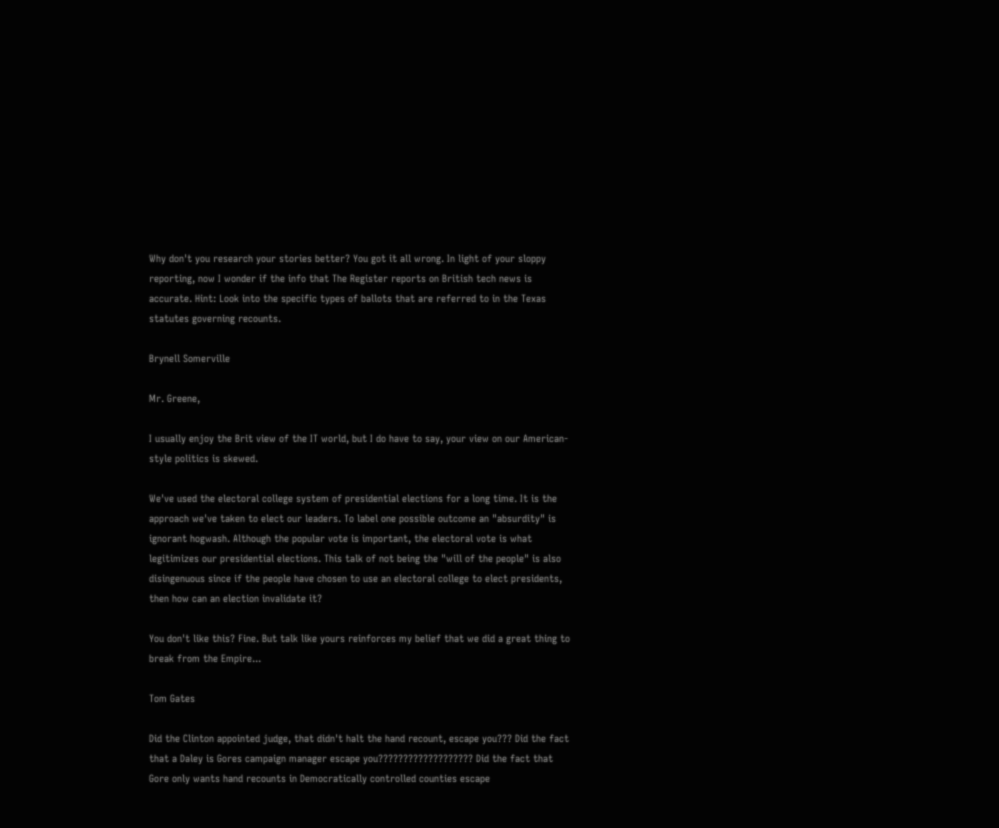Why don't you research your stories better? You got it all wrong. In light of your sloppy reporting, now I wonder if the info that The Register reports on British tech news is accurate. Hint: Look into the specific types of ballots that are referred to in the Texas statutes governing recounts.

Brynell Somerville

Mr. Greene,

I usually enjoy the Brit view of the IT world, but I do have to say, your view on our American-style politics is skewed.

We've used the electoral college system of presidential elections for a long time. It is the approach we've taken to elect our leaders. To label one possible outcome an "absurdity" is ignorant hogwash. Although the popular vote is important, the electoral vote is what legitimizes our presidential elections. This talk of not being the "will of the people" is also disingenuous since if the people have chosen to use an electoral college to elect presidents, then how can an election invalidate it?

You don't like this? Fine. But talk like yours reinforces my belief that we did a great thing to break from the Empire...

Tom Gates

Did the Clinton appointed judge, that didn't halt the hand recount, escape you??? Did the fact that a Daley is Gores campaign manager escape you??????????????????? Did the fact that Gore only wants hand recounts in Democratically controlled counties escape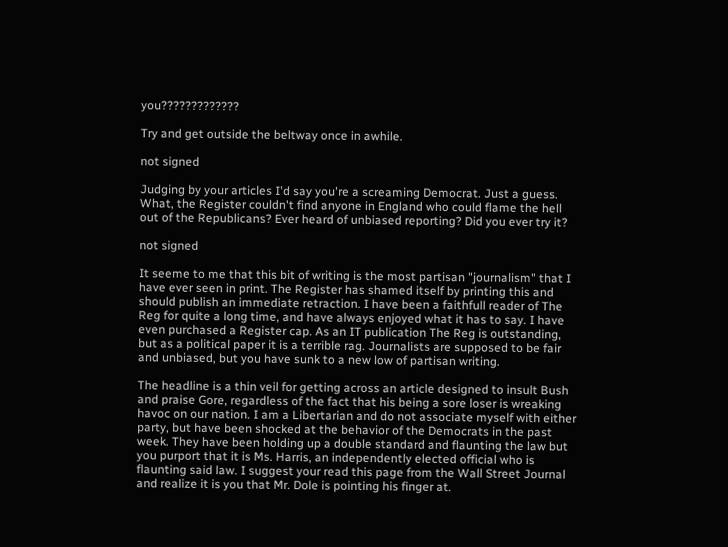you?????????????

Try and get outside the beltway once in awhile.

not signed

Judging by your articles I'd say you're a screaming Democrat. Just a guess. What, the Register couldn't find anyone in England who could flame the hell out of the Republicans? Ever heard of unbiased reporting? Did you ever try it?

not signed

It seeme to me that this bit of writing is the most partisan "journalism" that I have ever seen in print. The Register has shamed itself by printing this and should publish an immediate retraction. I have been a faithfull reader of The Reg for quite a long time, and have always enjoyed what it has to say. I have even purchased a Register cap. As an IT publication The Reg is outstanding, but as a political paper it is a terrible rag. Journalists are supposed to be fair and unbiased, but you have sunk to a new low of partisan writing.

The headline is a thin veil for getting across an article designed to insult Bush and praise Gore, regardless of the fact that his being a sore loser is wreaking havoc on our nation. I am a Libertarian and do not associate myself with either party, but have been shocked at the behavior of the Democrats in the past week. They have been holding up a double standard and flaunting the law but you purport that it is Ms. Harris, an independently elected official who is flaunting said law. I suggest your read this page from the Wall Street Journal and realize it is you that Mr. Dole is pointing his finger at.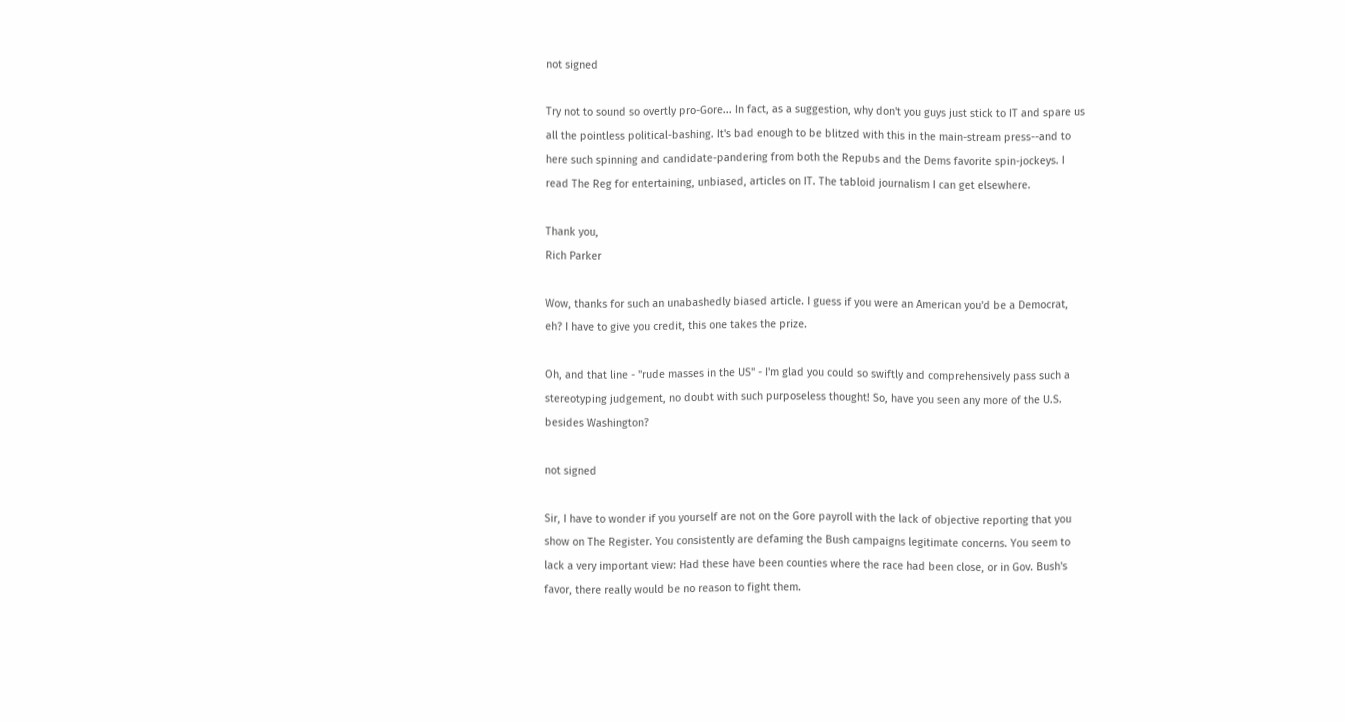not signed

Try not to sound so overtly pro-Gore... In fact, as a suggestion, why don't you guys just stick to IT and spare us all the pointless political-bashing. It's bad enough to be blitzed with this in the main-stream press--and to here such spinning and candidate-pandering from both the Repubs and the Dems favorite spin-jockeys. I read The Reg for entertaining, unbiased, articles on IT. The tabloid journalism I can get elsewhere.

Thank you,
Rich Parker

Wow, thanks for such an unabashedly biased article. I guess if you were an American you'd be a Democrat, eh? I have to give you credit, this one takes the prize.

Oh, and that line - "rude masses in the US" - I'm glad you could so swiftly and comprehensively pass such a stereotyping judgement, no doubt with such purposeless thought! So, have you seen any more of the U.S. besides Washington?

not signed

Sir, I have to wonder if you yourself are not on the Gore payroll with the lack of objective reporting that you show on The Register. You consistently are defaming the Bush campaigns legitimate concerns. You seem to lack a very important view: Had these have been counties where the race had been close, or in Gov. Bush's favor, there really would be no reason to fight them.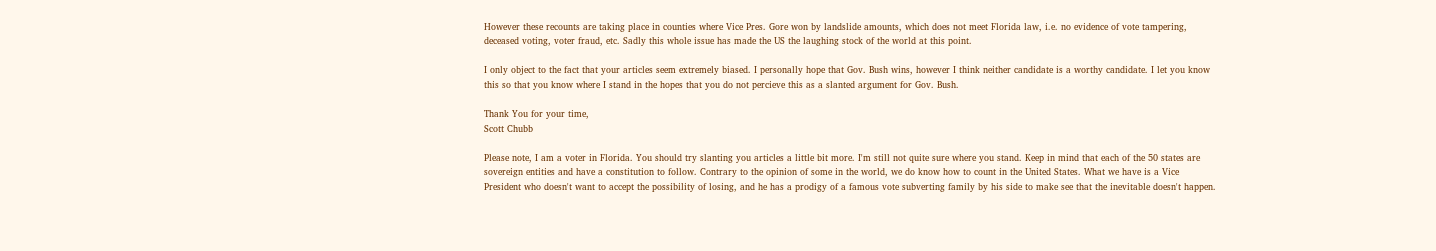However these recounts are taking place in counties where Vice Pres. Gore won by landslide amounts, which does not meet Florida law, i.e. no evidence of vote tampering, deceased voting, voter fraud, etc. Sadly this whole issue has made the US the laughing stock of the world at this point.

I only object to the fact that your articles seem extremely biased. I personally hope that Gov. Bush wins, however I think neither candidate is a worthy candidate. I let you know this so that you know where I stand in the hopes that you do not percieve this as a slanted argument for Gov. Bush.

Thank You for your time,
Scott Chubb

Please note, I am a voter in Florida. You should try slanting you articles a little bit more. I'm still not quite sure where you stand. Keep in mind that each of the 50 states are sovereign entities and have a constitution to follow. Contrary to the opinion of some in the world, we do know how to count in the United States. What we have is a Vice President who doesn't want to accept the possibility of losing, and he has a prodigy of a famous vote subverting family by his side to make see that the inevitable doesn't happen.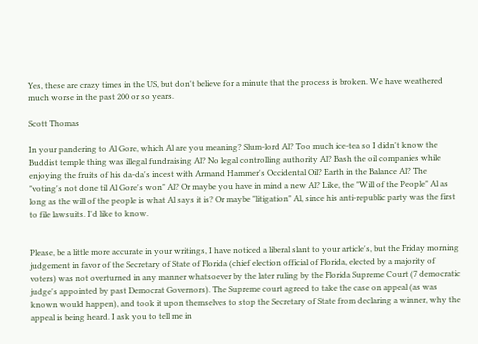Yes, these are crazy times in the US, but don't believe for a minute that the process is broken. We have weathered much worse in the past 200 or so years.

Scott Thomas

In your pandering to Al Gore, which Al are you meaning? Slum-lord Al? Too much ice-tea so I didn't know the Buddist temple thing was illegal fundraising Al? No legal controlling authority Al? Bash the oil companies while enjoying the fruits of his da-da's incest with Armand Hammer's Occidental Oil? Earth in the Balance Al? The "voting's not done til Al Gore's won" Al? Or maybe you have in mind a new Al? Like, the "Will of the People" Al as long as the will of the people is what Al says it is? Or maybe "litigation" Al, since his anti-republic party was the first to file lawsuits. I'd like to know.


Please, be a little more accurate in your writings, I have noticed a liberal slant to your article's, but the Friday morning judgement in favor of the Secretary of State of Florida (chief election official of Florida, elected by a majority of voters) was not overturned in any manner whatsoever by the later ruling by the Florida Supreme Court (7 democratic judge's appointed by past Democrat Governors). The Supreme court agreed to take the case on appeal (as was known would happen), and took it upon themselves to stop the Secretary of State from declaring a winner, why the appeal is being heard. I ask you to tell me in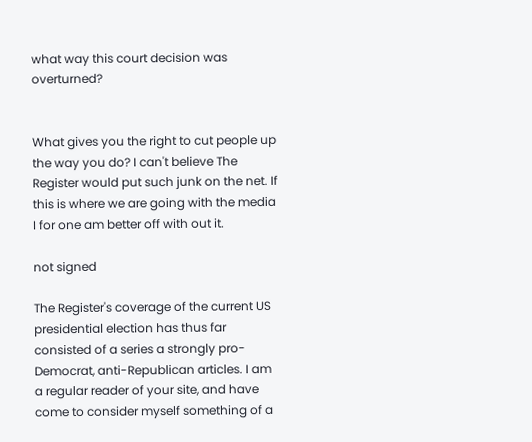what way this court decision was overturned?


What gives you the right to cut people up the way you do? I can't believe The Register would put such junk on the net. If this is where we are going with the media I for one am better off with out it.

not signed

The Register's coverage of the current US presidential election has thus far consisted of a series a strongly pro-Democrat, anti-Republican articles. I am a regular reader of your site, and have come to consider myself something of a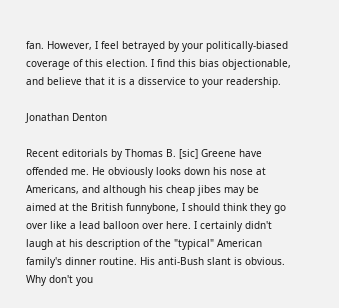fan. However, I feel betrayed by your politically-biased coverage of this election. I find this bias objectionable, and believe that it is a disservice to your readership.

Jonathan Denton

Recent editorials by Thomas B. [sic] Greene have offended me. He obviously looks down his nose at Americans, and although his cheap jibes may be aimed at the British funnybone, I should think they go over like a lead balloon over here. I certainly didn't laugh at his description of the "typical" American family's dinner routine. His anti-Bush slant is obvious. Why don't you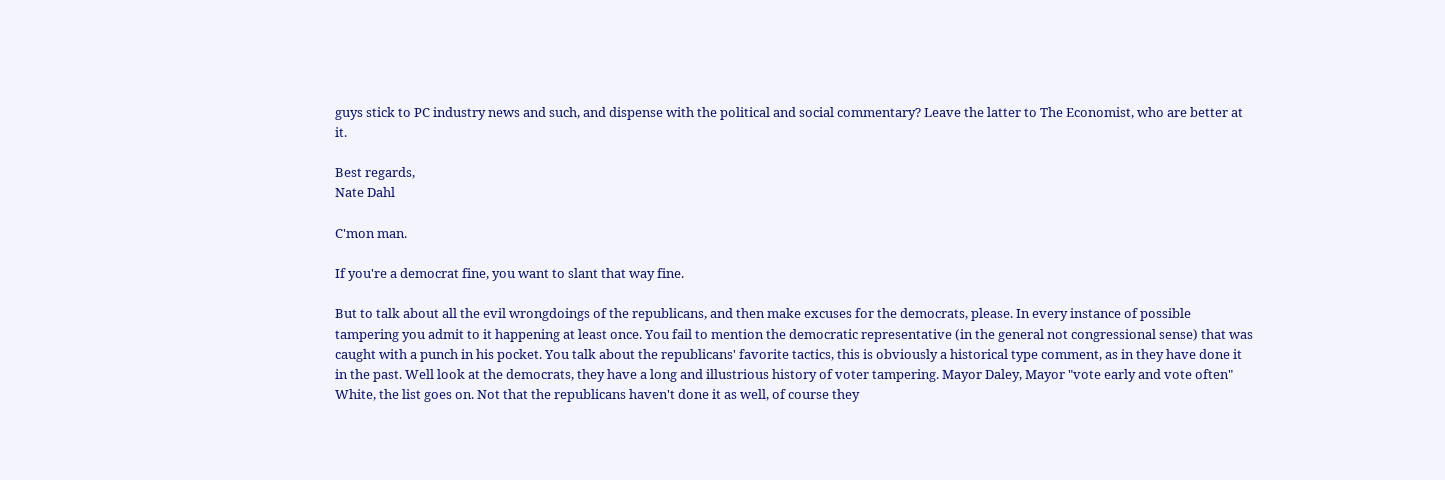guys stick to PC industry news and such, and dispense with the political and social commentary? Leave the latter to The Economist, who are better at it.

Best regards,
Nate Dahl

C'mon man.

If you're a democrat fine, you want to slant that way fine.

But to talk about all the evil wrongdoings of the republicans, and then make excuses for the democrats, please. In every instance of possible tampering you admit to it happening at least once. You fail to mention the democratic representative (in the general not congressional sense) that was caught with a punch in his pocket. You talk about the republicans' favorite tactics, this is obviously a historical type comment, as in they have done it in the past. Well look at the democrats, they have a long and illustrious history of voter tampering. Mayor Daley, Mayor "vote early and vote often" White, the list goes on. Not that the republicans haven't done it as well, of course they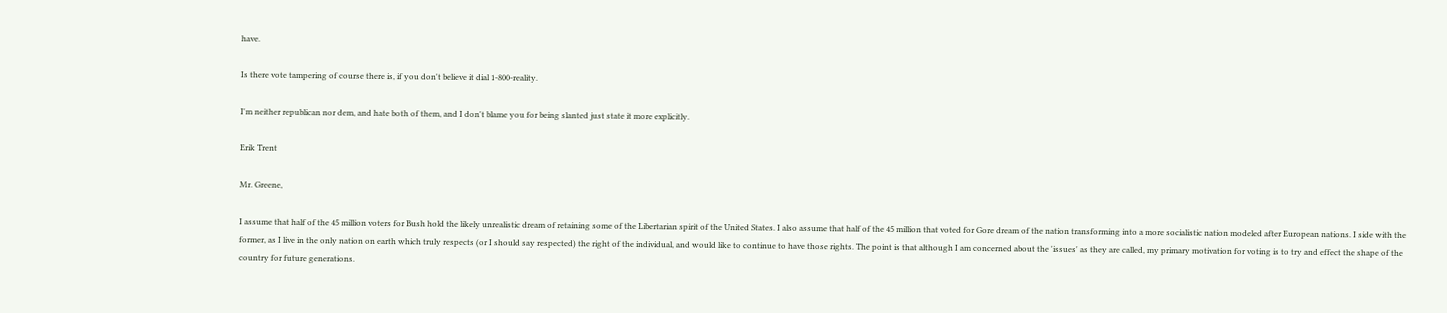have.

Is there vote tampering of course there is, if you don't believe it dial 1-800-reality.

I'm neither republican nor dem, and hate both of them, and I don't blame you for being slanted just state it more explicitly.

Erik Trent

Mr. Greene,

I assume that half of the 45 million voters for Bush hold the likely unrealistic dream of retaining some of the Libertarian spirit of the United States. I also assume that half of the 45 million that voted for Gore dream of the nation transforming into a more socialistic nation modeled after European nations. I side with the former, as I live in the only nation on earth which truly respects (or I should say respected) the right of the individual, and would like to continue to have those rights. The point is that although I am concerned about the 'issues' as they are called, my primary motivation for voting is to try and effect the shape of the country for future generations.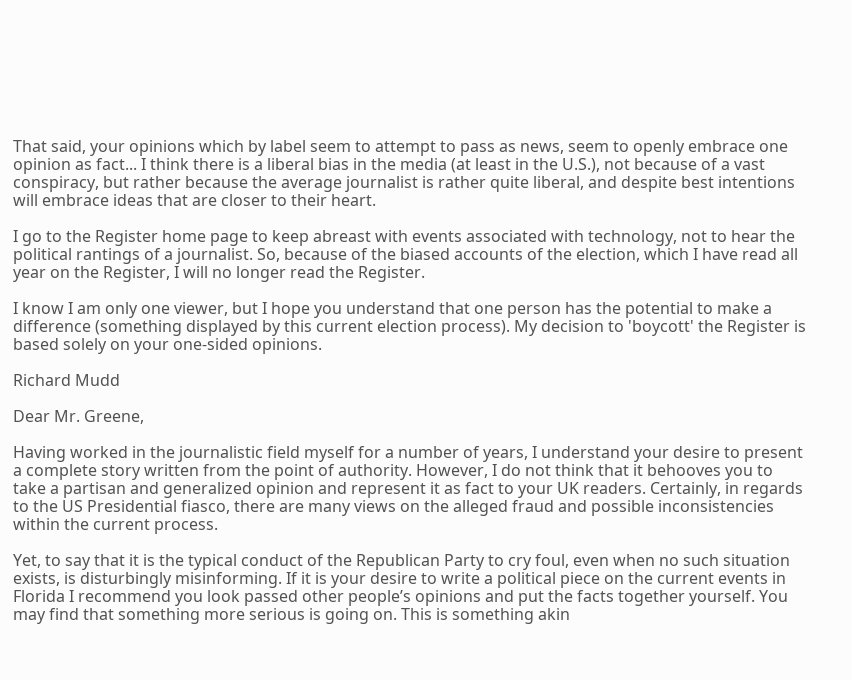That said, your opinions which by label seem to attempt to pass as news, seem to openly embrace one opinion as fact... I think there is a liberal bias in the media (at least in the U.S.), not because of a vast conspiracy, but rather because the average journalist is rather quite liberal, and despite best intentions will embrace ideas that are closer to their heart.

I go to the Register home page to keep abreast with events associated with technology, not to hear the political rantings of a journalist. So, because of the biased accounts of the election, which I have read all year on the Register, I will no longer read the Register.

I know I am only one viewer, but I hope you understand that one person has the potential to make a difference (something displayed by this current election process). My decision to 'boycott' the Register is based solely on your one-sided opinions.

Richard Mudd

Dear Mr. Greene,

Having worked in the journalistic field myself for a number of years, I understand your desire to present a complete story written from the point of authority. However, I do not think that it behooves you to take a partisan and generalized opinion and represent it as fact to your UK readers. Certainly, in regards to the US Presidential fiasco, there are many views on the alleged fraud and possible inconsistencies within the current process.

Yet, to say that it is the typical conduct of the Republican Party to cry foul, even when no such situation exists, is disturbingly misinforming. If it is your desire to write a political piece on the current events in Florida I recommend you look passed other people’s opinions and put the facts together yourself. You may find that something more serious is going on. This is something akin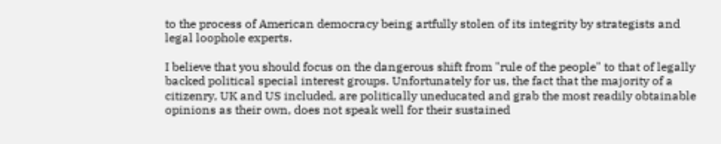to the process of American democracy being artfully stolen of its integrity by strategists and legal loophole experts.

I believe that you should focus on the dangerous shift from "rule of the people" to that of legally backed political special interest groups. Unfortunately for us, the fact that the majority of a citizenry, UK and US included, are politically uneducated and grab the most readily obtainable opinions as their own, does not speak well for their sustained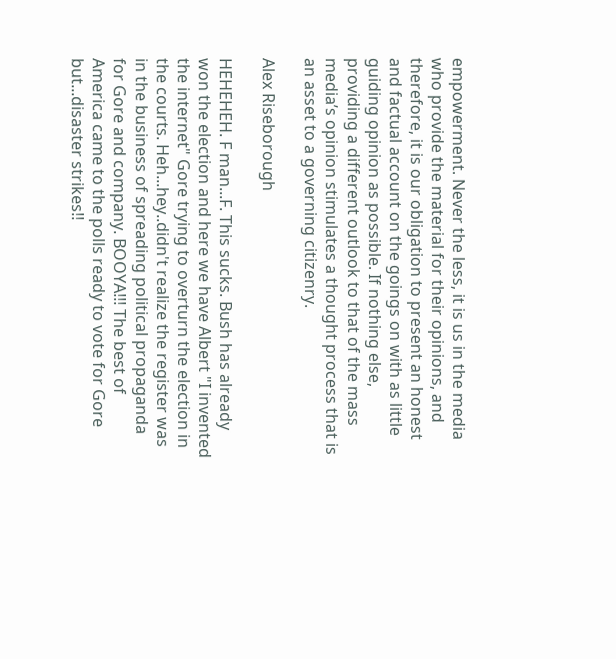empowerment. Never the less, it is us in the media who provide the material for their opinions, and therefore, it is our obligation to present an honest and factual account on the goings on with as little guiding opinion as possible. If nothing else, providing a different outlook to that of the mass media’s opinion stimulates a thought process that is an asset to a governing citizenry.

Alex Riseborough

HEHEHEH. F man...F. This sucks. Bush has already won the election and here we have Albert "I invented the internet" Gore trying to overturn the election in the courts. Heh...hey..didn't realize the register was in the business of spreading political propaganda for Gore and company. BOOYA!!! The best of America came to the polls ready to vote for Gore but...disaster strikes!!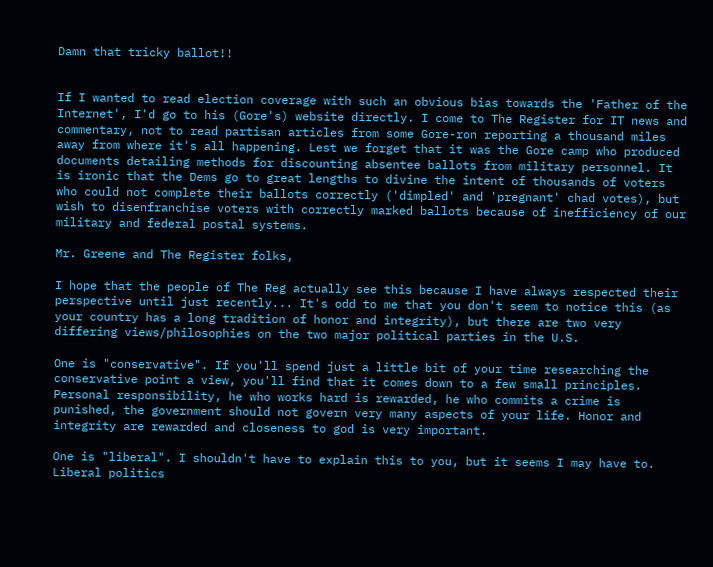Damn that tricky ballot!!


If I wanted to read election coverage with such an obvious bias towards the 'Father of the Internet', I'd go to his (Gore's) website directly. I come to The Register for IT news and commentary, not to read partisan articles from some Gore-ron reporting a thousand miles away from where it's all happening. Lest we forget that it was the Gore camp who produced documents detailing methods for discounting absentee ballots from military personnel. It is ironic that the Dems go to great lengths to divine the intent of thousands of voters who could not complete their ballots correctly ('dimpled' and 'pregnant' chad votes), but wish to disenfranchise voters with correctly marked ballots because of inefficiency of our military and federal postal systems.

Mr. Greene and The Register folks,

I hope that the people of The Reg actually see this because I have always respected their perspective until just recently... It's odd to me that you don't seem to notice this (as your country has a long tradition of honor and integrity), but there are two very differing views/philosophies on the two major political parties in the U.S.

One is "conservative". If you'll spend just a little bit of your time researching the conservative point a view, you'll find that it comes down to a few small principles. Personal responsibility, he who works hard is rewarded, he who commits a crime is punished, the government should not govern very many aspects of your life. Honor and integrity are rewarded and closeness to god is very important.

One is "liberal". I shouldn't have to explain this to you, but it seems I may have to. Liberal politics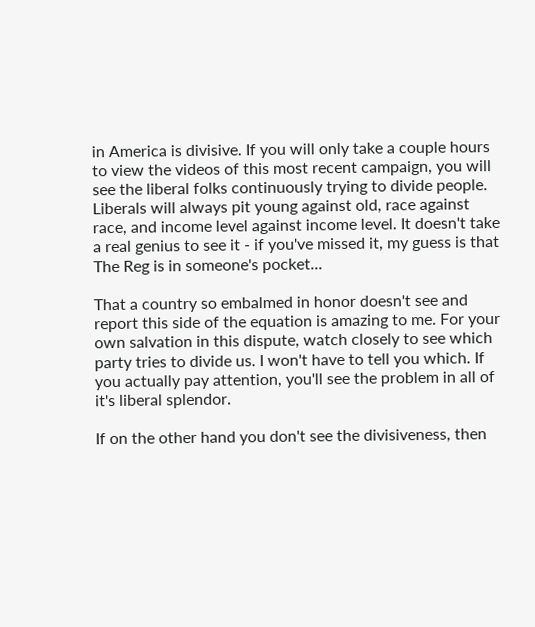in America is divisive. If you will only take a couple hours to view the videos of this most recent campaign, you will see the liberal folks continuously trying to divide people. Liberals will always pit young against old, race against race, and income level against income level. It doesn't take a real genius to see it - if you've missed it, my guess is that The Reg is in someone's pocket...

That a country so embalmed in honor doesn't see and report this side of the equation is amazing to me. For your own salvation in this dispute, watch closely to see which party tries to divide us. I won't have to tell you which. If you actually pay attention, you'll see the problem in all of it's liberal splendor.

If on the other hand you don't see the divisiveness, then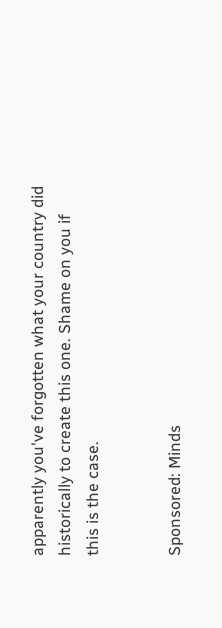apparently you've forgotten what your country did historically to create this one. Shame on you if this is the case.


Sponsored: Minds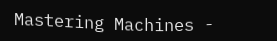Mastering Machines -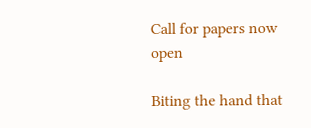Call for papers now open

Biting the hand that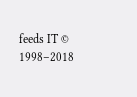feeds IT © 1998–2018